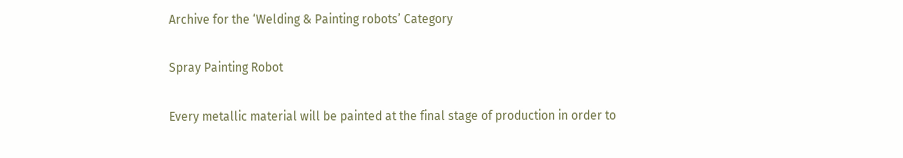Archive for the ‘Welding & Painting robots’ Category

Spray Painting Robot

Every metallic material will be painted at the final stage of production in order to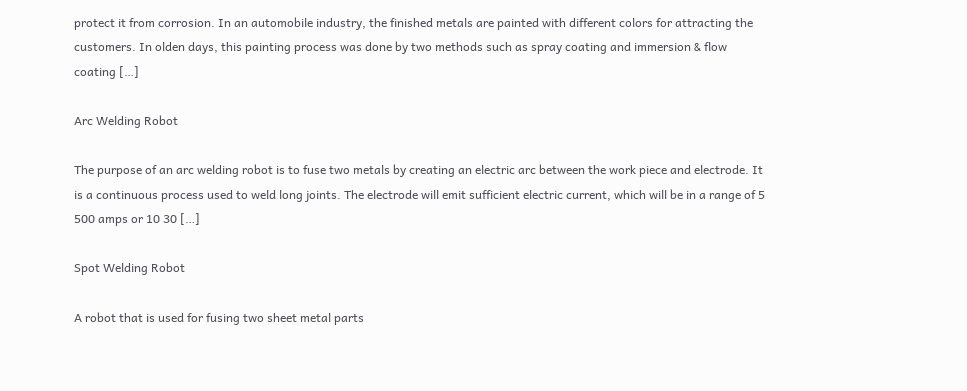protect it from corrosion. In an automobile industry, the finished metals are painted with different colors for attracting the customers. In olden days, this painting process was done by two methods such as spray coating and immersion & flow coating […]

Arc Welding Robot

The purpose of an arc welding robot is to fuse two metals by creating an electric arc between the work piece and electrode. It is a continuous process used to weld long joints. The electrode will emit sufficient electric current, which will be in a range of 5 500 amps or 10 30 […]

Spot Welding Robot

A robot that is used for fusing two sheet metal parts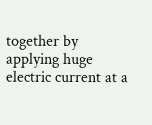together by applying huge electric current at a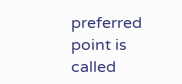preferred point is called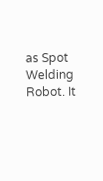as Spot Welding Robot. It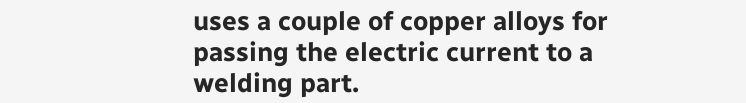uses a couple of copper alloys for passing the electric current to a welding part.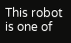This robot is one of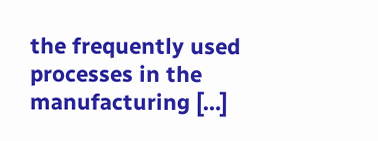the frequently used processes in the manufacturing […]